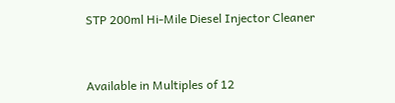STP 200ml Hi-Mile Diesel Injector Cleaner


Available in Multiples of 12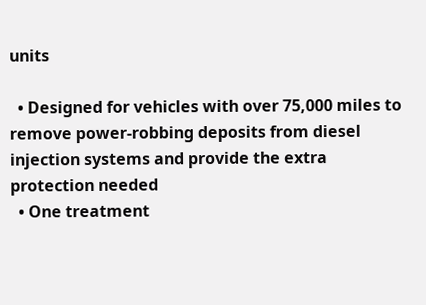units

  • Designed for vehicles with over 75,000 miles to remove power-robbing deposits from diesel injection systems and provide the extra protection needed
  • One treatment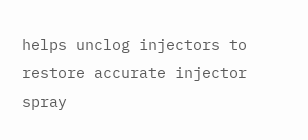helps unclog injectors to restore accurate injector spray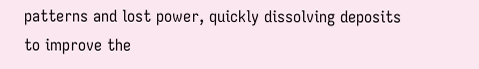patterns and lost power, quickly dissolving deposits to improve the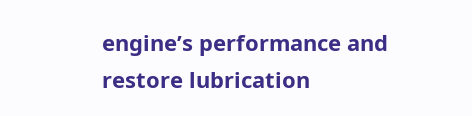engine’s performance and restore lubrication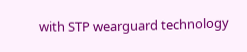with STP wearguard technology